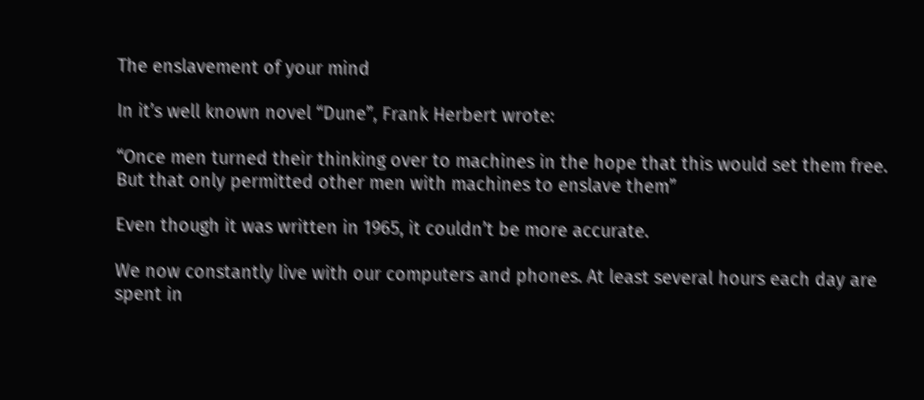The enslavement of your mind

In it’s well known novel “Dune”, Frank Herbert wrote:

“Once men turned their thinking over to machines in the hope that this would set them free. But that only permitted other men with machines to enslave them”

Even though it was written in 1965, it couldn’t be more accurate.

We now constantly live with our computers and phones. At least several hours each day are spent in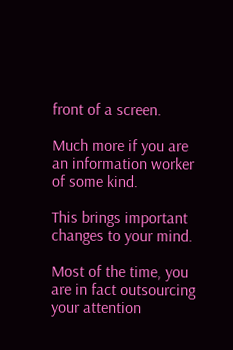front of a screen.

Much more if you are an information worker of some kind.

This brings important changes to your mind.

Most of the time, you are in fact outsourcing your attention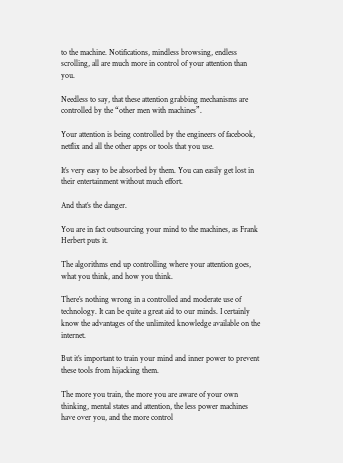to the machine. Notifications, mindless browsing, endless scrolling, all are much more in control of your attention than you.

Needless to say, that these attention grabbing mechanisms are controlled by the “other men with machines”.

Your attention is being controlled by the engineers of facebook, netflix and all the other apps or tools that you use.

It’s very easy to be absorbed by them. You can easily get lost in their entertainment without much effort.

And that’s the danger.

You are in fact outsourcing your mind to the machines, as Frank Herbert puts it.

The algorithms end up controlling where your attention goes, what you think, and how you think.

There’s nothing wrong in a controlled and moderate use of technology. It can be quite a great aid to our minds. I certainly know the advantages of the unlimited knowledge available on the internet.

But it’s important to train your mind and inner power to prevent these tools from hijacking them.

The more you train, the more you are aware of your own thinking, mental states and attention, the less power machines have over you, and the more control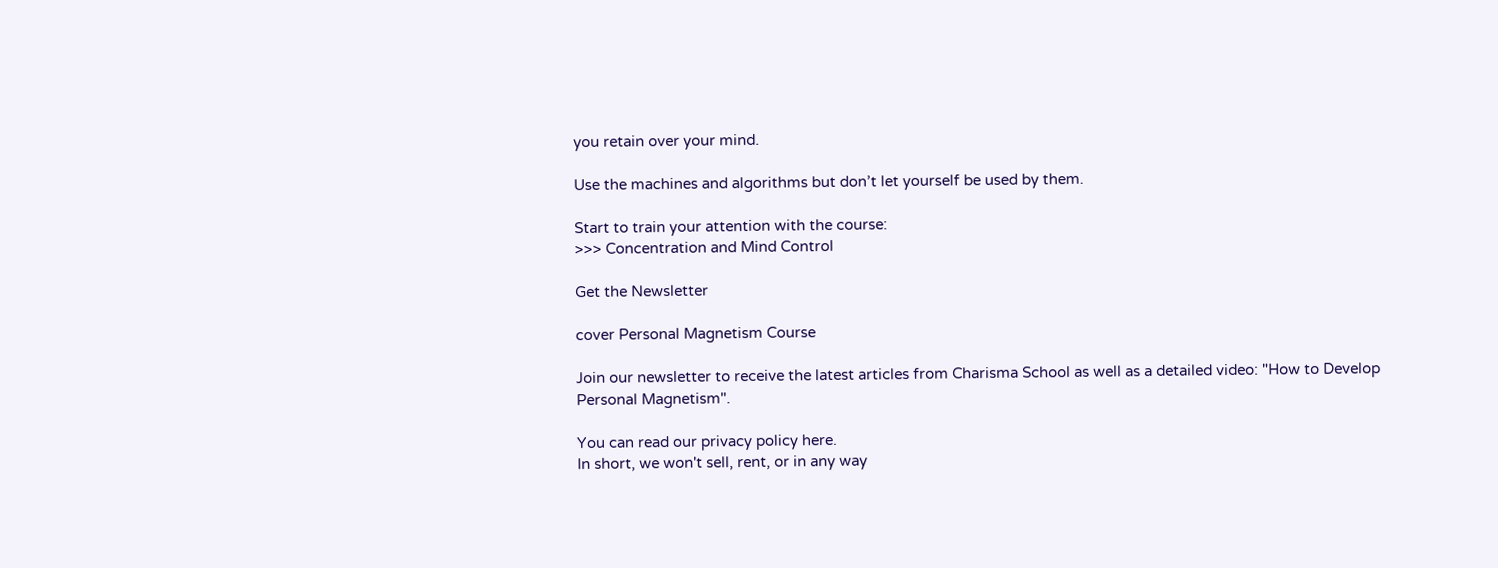you retain over your mind.

Use the machines and algorithms but don’t let yourself be used by them.

Start to train your attention with the course:
>>> Concentration and Mind Control

Get the Newsletter

cover Personal Magnetism Course

Join our newsletter to receive the latest articles from Charisma School as well as a detailed video: "How to Develop Personal Magnetism".

You can read our privacy policy here.
In short, we won't sell, rent, or in any way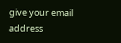give your email address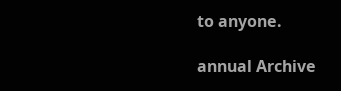to anyone.

annual Archive